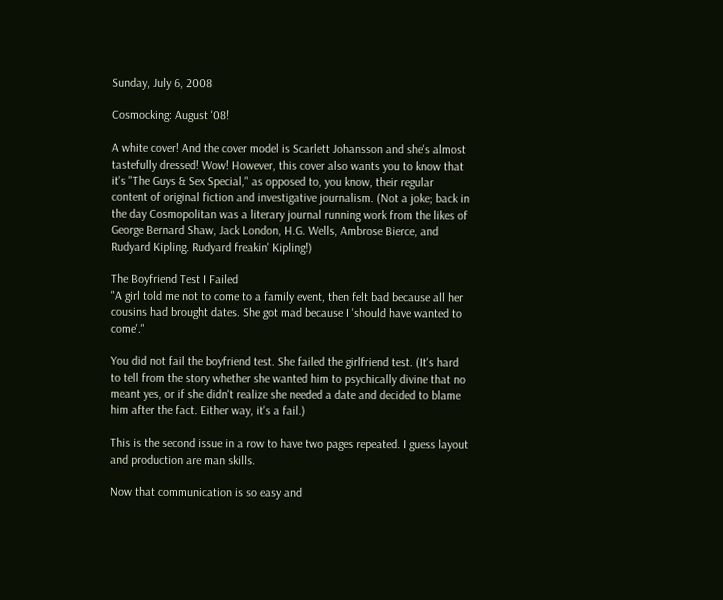Sunday, July 6, 2008

Cosmocking: August '08!

A white cover! And the cover model is Scarlett Johansson and she's almost tastefully dressed! Wow! However, this cover also wants you to know that it's "The Guys & Sex Special," as opposed to, you know, their regular content of original fiction and investigative journalism. (Not a joke; back in the day Cosmopolitan was a literary journal running work from the likes of George Bernard Shaw, Jack London, H.G. Wells, Ambrose Bierce, and Rudyard Kipling. Rudyard freakin' Kipling!)

The Boyfriend Test I Failed
"A girl told me not to come to a family event, then felt bad because all her cousins had brought dates. She got mad because I 'should have wanted to come'."

You did not fail the boyfriend test. She failed the girlfriend test. (It's hard to tell from the story whether she wanted him to psychically divine that no meant yes, or if she didn't realize she needed a date and decided to blame him after the fact. Either way, it's a fail.)

This is the second issue in a row to have two pages repeated. I guess layout and production are man skills.

Now that communication is so easy and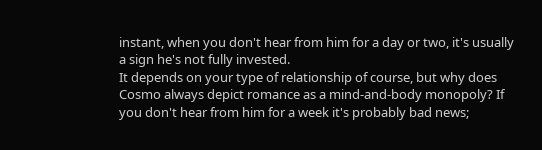instant, when you don't hear from him for a day or two, it's usually a sign he's not fully invested.
It depends on your type of relationship of course, but why does Cosmo always depict romance as a mind-and-body monopoly? If you don't hear from him for a week it's probably bad news;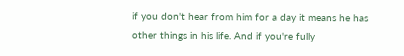if you don't hear from him for a day it means he has other things in his life. And if you're fully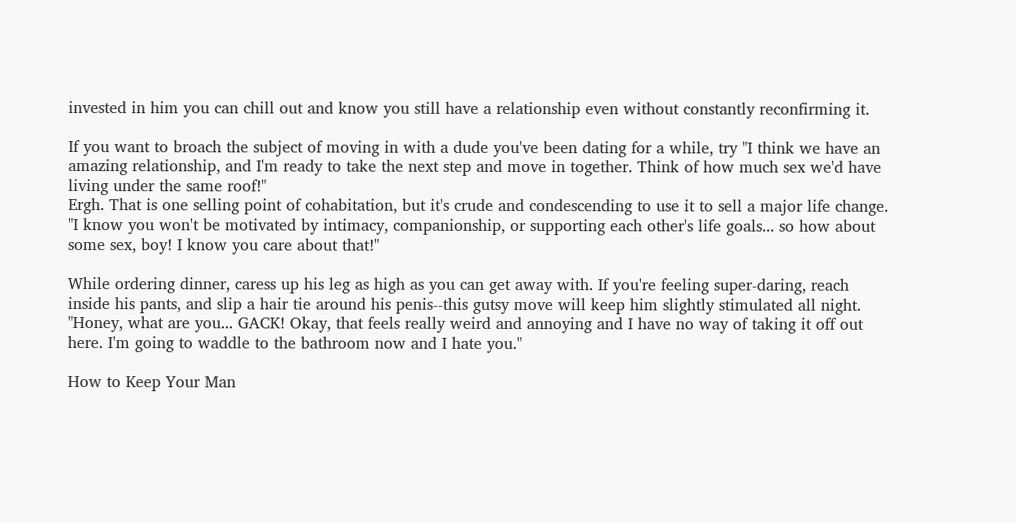invested in him you can chill out and know you still have a relationship even without constantly reconfirming it.

If you want to broach the subject of moving in with a dude you've been dating for a while, try "I think we have an amazing relationship, and I'm ready to take the next step and move in together. Think of how much sex we'd have living under the same roof!"
Ergh. That is one selling point of cohabitation, but it's crude and condescending to use it to sell a major life change. "I know you won't be motivated by intimacy, companionship, or supporting each other's life goals... so how about some sex, boy! I know you care about that!"

While ordering dinner, caress up his leg as high as you can get away with. If you're feeling super-daring, reach inside his pants, and slip a hair tie around his penis--this gutsy move will keep him slightly stimulated all night.
"Honey, what are you... GACK! Okay, that feels really weird and annoying and I have no way of taking it off out here. I'm going to waddle to the bathroom now and I hate you."

How to Keep Your Man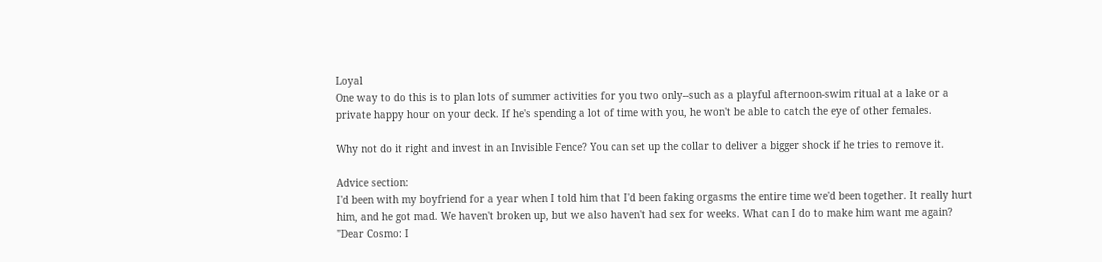Loyal
One way to do this is to plan lots of summer activities for you two only--such as a playful afternoon-swim ritual at a lake or a private happy hour on your deck. If he's spending a lot of time with you, he won't be able to catch the eye of other females.

Why not do it right and invest in an Invisible Fence? You can set up the collar to deliver a bigger shock if he tries to remove it.

Advice section:
I'd been with my boyfriend for a year when I told him that I'd been faking orgasms the entire time we'd been together. It really hurt him, and he got mad. We haven't broken up, but we also haven't had sex for weeks. What can I do to make him want me again?
"Dear Cosmo: I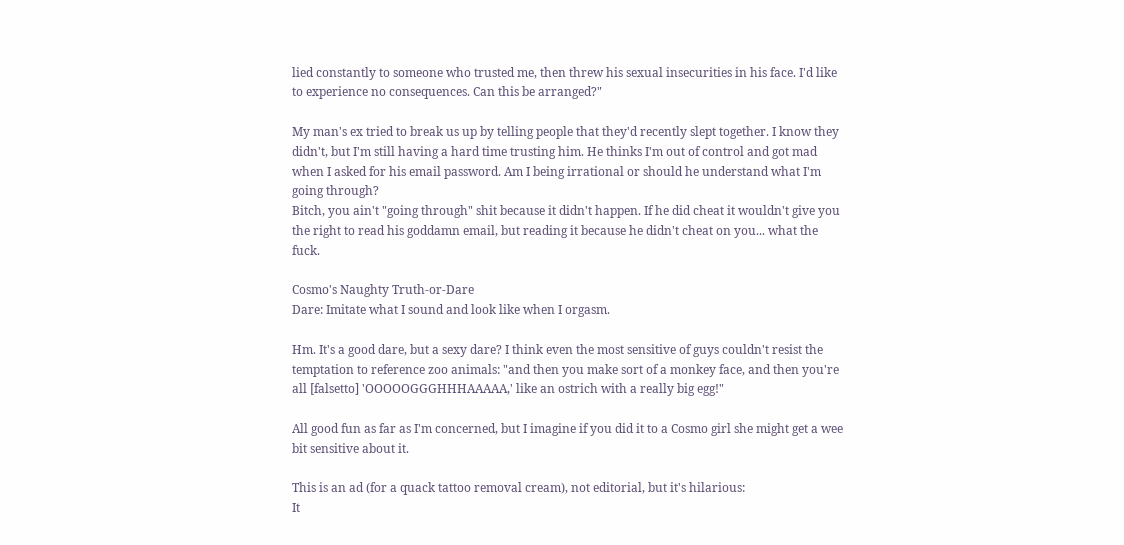lied constantly to someone who trusted me, then threw his sexual insecurities in his face. I'd like to experience no consequences. Can this be arranged?"

My man's ex tried to break us up by telling people that they'd recently slept together. I know they didn't, but I'm still having a hard time trusting him. He thinks I'm out of control and got mad when I asked for his email password. Am I being irrational or should he understand what I'm going through?
Bitch, you ain't "going through" shit because it didn't happen. If he did cheat it wouldn't give you the right to read his goddamn email, but reading it because he didn't cheat on you... what the fuck.

Cosmo's Naughty Truth-or-Dare
Dare: Imitate what I sound and look like when I orgasm.

Hm. It's a good dare, but a sexy dare? I think even the most sensitive of guys couldn't resist the temptation to reference zoo animals: "and then you make sort of a monkey face, and then you're all [falsetto] 'OOOOOGGGHHHAAAAA,' like an ostrich with a really big egg!"

All good fun as far as I'm concerned, but I imagine if you did it to a Cosmo girl she might get a wee bit sensitive about it.

This is an ad (for a quack tattoo removal cream), not editorial, but it's hilarious:
It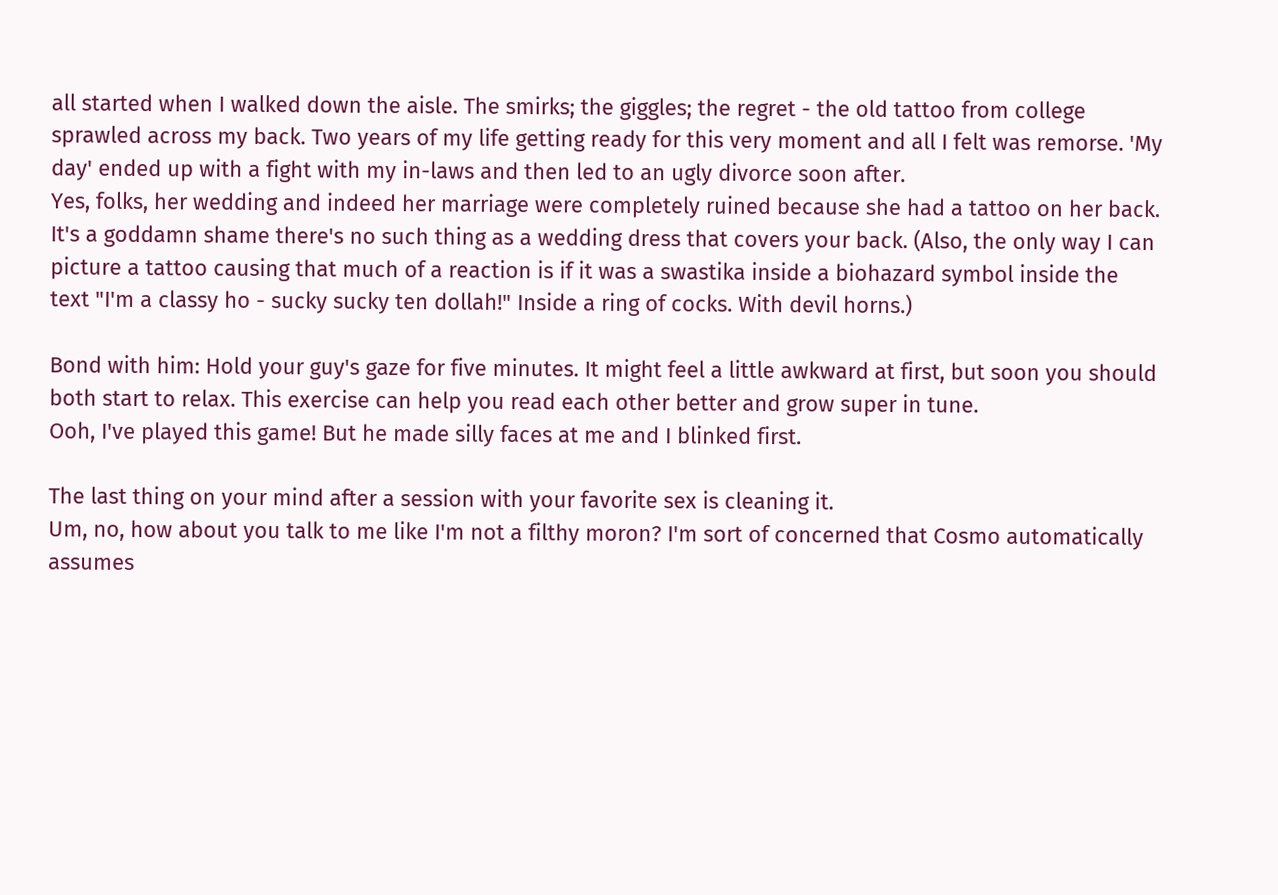all started when I walked down the aisle. The smirks; the giggles; the regret - the old tattoo from college sprawled across my back. Two years of my life getting ready for this very moment and all I felt was remorse. 'My day' ended up with a fight with my in-laws and then led to an ugly divorce soon after.
Yes, folks, her wedding and indeed her marriage were completely ruined because she had a tattoo on her back. It's a goddamn shame there's no such thing as a wedding dress that covers your back. (Also, the only way I can picture a tattoo causing that much of a reaction is if it was a swastika inside a biohazard symbol inside the text "I'm a classy ho - sucky sucky ten dollah!" Inside a ring of cocks. With devil horns.)

Bond with him: Hold your guy's gaze for five minutes. It might feel a little awkward at first, but soon you should both start to relax. This exercise can help you read each other better and grow super in tune.
Ooh, I've played this game! But he made silly faces at me and I blinked first.

The last thing on your mind after a session with your favorite sex is cleaning it.
Um, no, how about you talk to me like I'm not a filthy moron? I'm sort of concerned that Cosmo automatically assumes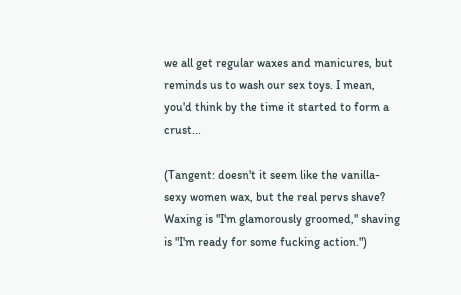we all get regular waxes and manicures, but reminds us to wash our sex toys. I mean, you'd think by the time it started to form a crust...

(Tangent: doesn't it seem like the vanilla-sexy women wax, but the real pervs shave? Waxing is "I'm glamorously groomed," shaving is "I'm ready for some fucking action.")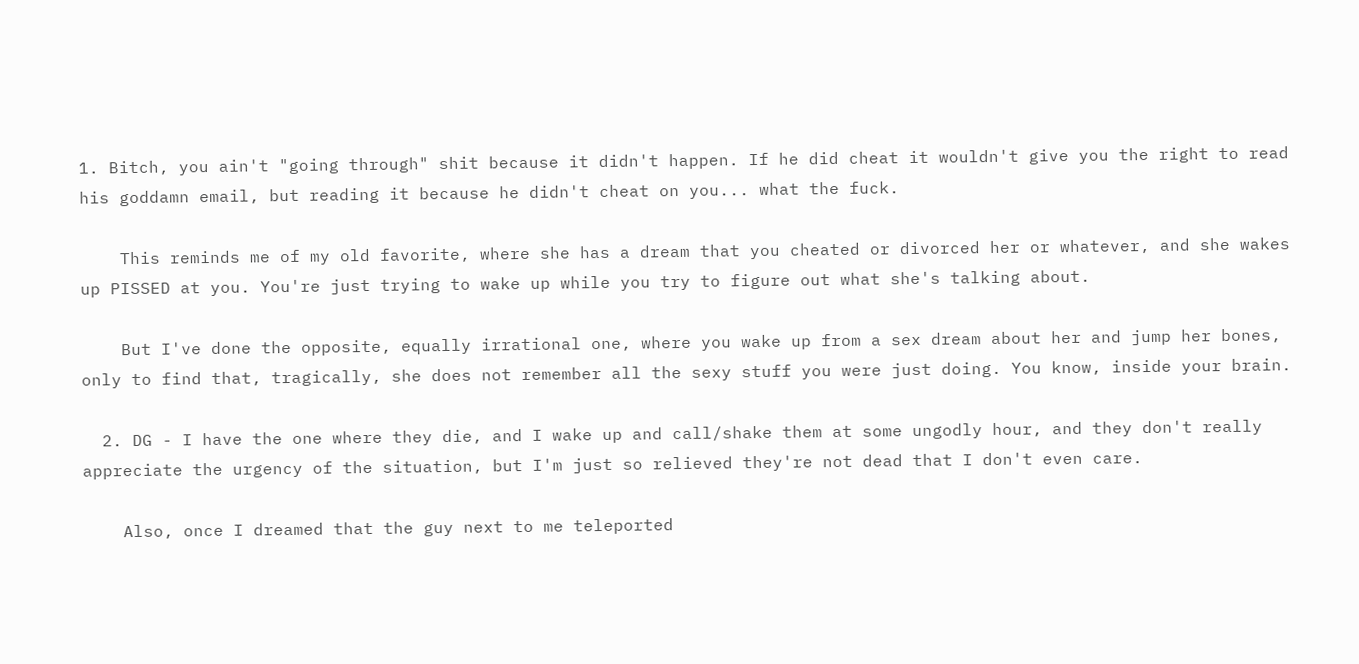1. Bitch, you ain't "going through" shit because it didn't happen. If he did cheat it wouldn't give you the right to read his goddamn email, but reading it because he didn't cheat on you... what the fuck.

    This reminds me of my old favorite, where she has a dream that you cheated or divorced her or whatever, and she wakes up PISSED at you. You're just trying to wake up while you try to figure out what she's talking about.

    But I've done the opposite, equally irrational one, where you wake up from a sex dream about her and jump her bones, only to find that, tragically, she does not remember all the sexy stuff you were just doing. You know, inside your brain.

  2. DG - I have the one where they die, and I wake up and call/shake them at some ungodly hour, and they don't really appreciate the urgency of the situation, but I'm just so relieved they're not dead that I don't even care.

    Also, once I dreamed that the guy next to me teleported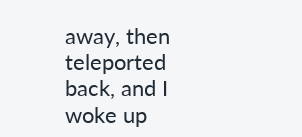away, then teleported back, and I woke up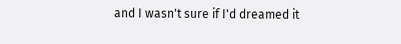and I wasn't sure if I'd dreamed it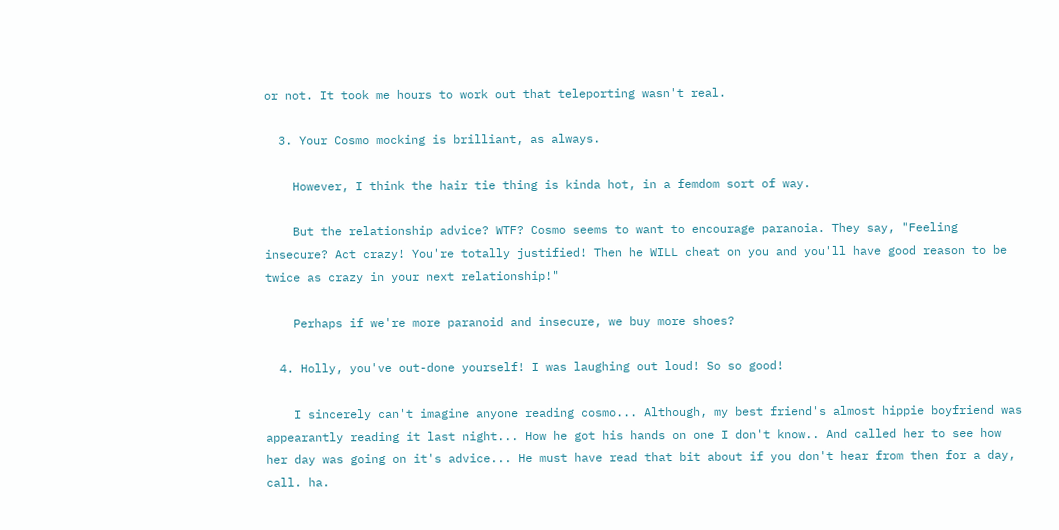or not. It took me hours to work out that teleporting wasn't real.

  3. Your Cosmo mocking is brilliant, as always.

    However, I think the hair tie thing is kinda hot, in a femdom sort of way.

    But the relationship advice? WTF? Cosmo seems to want to encourage paranoia. They say, "Feeling insecure? Act crazy! You're totally justified! Then he WILL cheat on you and you'll have good reason to be twice as crazy in your next relationship!"

    Perhaps if we're more paranoid and insecure, we buy more shoes?

  4. Holly, you've out-done yourself! I was laughing out loud! So so good!

    I sincerely can't imagine anyone reading cosmo... Although, my best friend's almost hippie boyfriend was appearantly reading it last night... How he got his hands on one I don't know.. And called her to see how her day was going on it's advice... He must have read that bit about if you don't hear from then for a day, call. ha.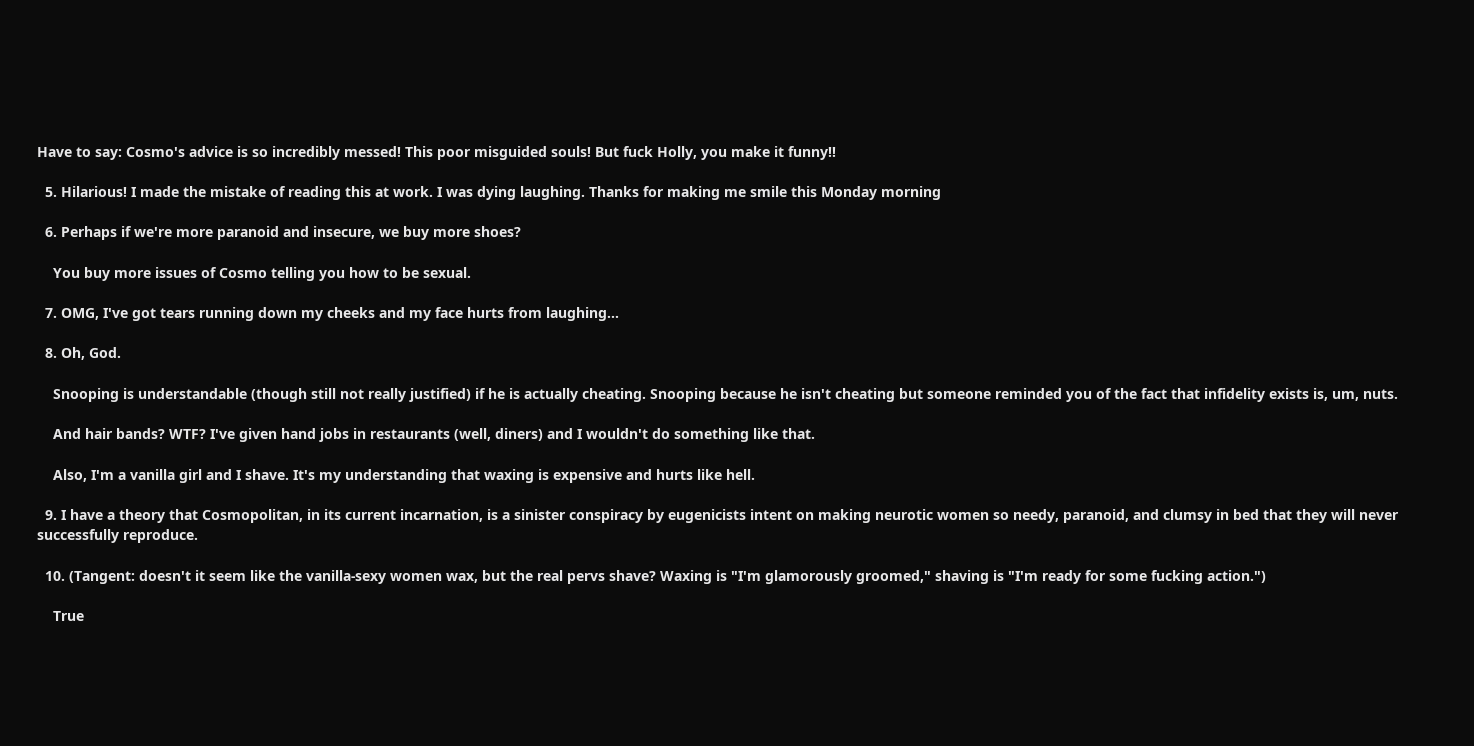Have to say: Cosmo's advice is so incredibly messed! This poor misguided souls! But fuck Holly, you make it funny!!

  5. Hilarious! I made the mistake of reading this at work. I was dying laughing. Thanks for making me smile this Monday morning

  6. Perhaps if we're more paranoid and insecure, we buy more shoes?

    You buy more issues of Cosmo telling you how to be sexual.

  7. OMG, I've got tears running down my cheeks and my face hurts from laughing...

  8. Oh, God.

    Snooping is understandable (though still not really justified) if he is actually cheating. Snooping because he isn't cheating but someone reminded you of the fact that infidelity exists is, um, nuts.

    And hair bands? WTF? I've given hand jobs in restaurants (well, diners) and I wouldn't do something like that.

    Also, I'm a vanilla girl and I shave. It's my understanding that waxing is expensive and hurts like hell.

  9. I have a theory that Cosmopolitan, in its current incarnation, is a sinister conspiracy by eugenicists intent on making neurotic women so needy, paranoid, and clumsy in bed that they will never successfully reproduce.

  10. (Tangent: doesn't it seem like the vanilla-sexy women wax, but the real pervs shave? Waxing is "I'm glamorously groomed," shaving is "I'm ready for some fucking action.")

    True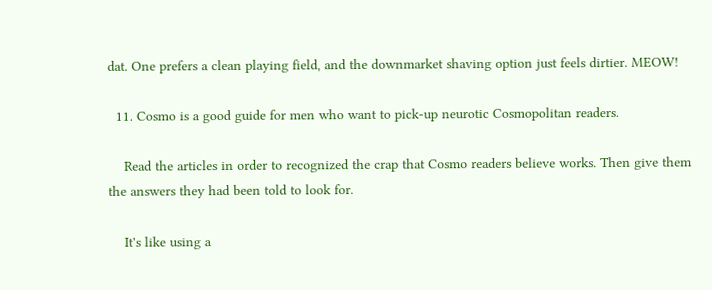dat. One prefers a clean playing field, and the downmarket shaving option just feels dirtier. MEOW!

  11. Cosmo is a good guide for men who want to pick-up neurotic Cosmopolitan readers.

    Read the articles in order to recognized the crap that Cosmo readers believe works. Then give them the answers they had been told to look for.

    It's like using a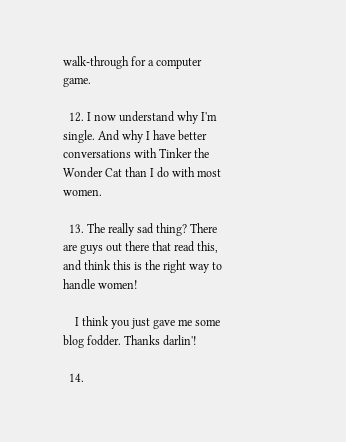walk-through for a computer game.

  12. I now understand why I'm single. And why I have better conversations with Tinker the Wonder Cat than I do with most women.

  13. The really sad thing? There are guys out there that read this, and think this is the right way to handle women!

    I think you just gave me some blog fodder. Thanks darlin'!

  14.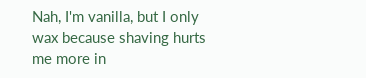Nah, I'm vanilla, but I only wax because shaving hurts me more in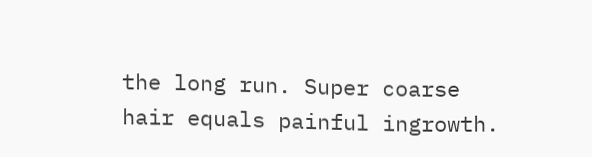the long run. Super coarse hair equals painful ingrowth.